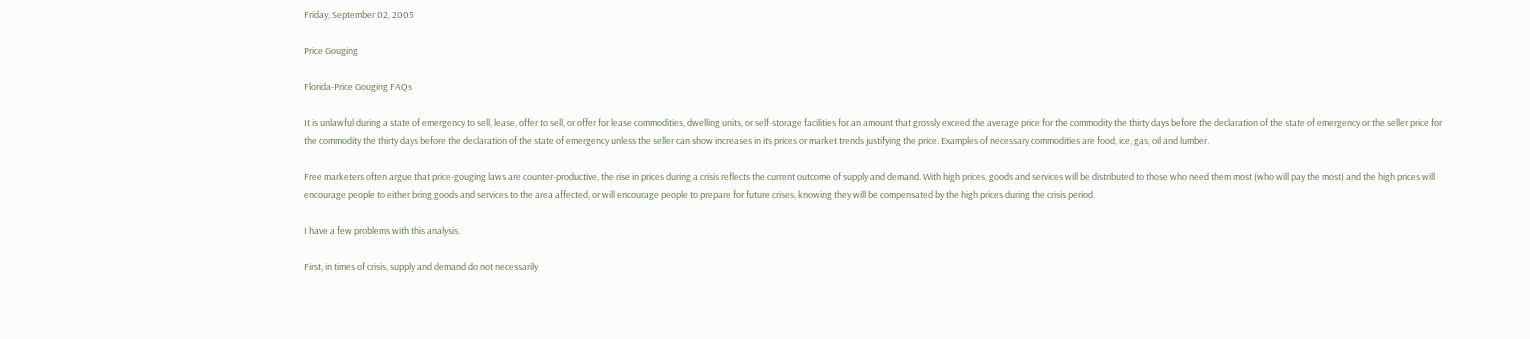Friday, September 02, 2005

Price Gouging

Florida-Price Gouging FAQs

It is unlawful during a state of emergency to sell, lease, offer to sell, or offer for lease commodities, dwelling units, or self-storage facilities for an amount that grossly exceed the average price for the commodity the thirty days before the declaration of the state of emergency or the seller price for the commodity the thirty days before the declaration of the state of emergency unless the seller can show increases in its prices or market trends justifying the price. Examples of necessary commodities are food, ice, gas, oil and lumber.

Free marketers often argue that price-gouging laws are counter-productive, the rise in prices during a crisis reflects the current outcome of supply and demand. With high prices, goods and services will be distributed to those who need them most (who will pay the most) and the high prices will encourage people to either bring goods and services to the area affected, or will encourage people to prepare for future crises, knowing they will be compensated by the high prices during the crisis period.

I have a few problems with this analysis.

First, in times of crisis, supply and demand do not necessarily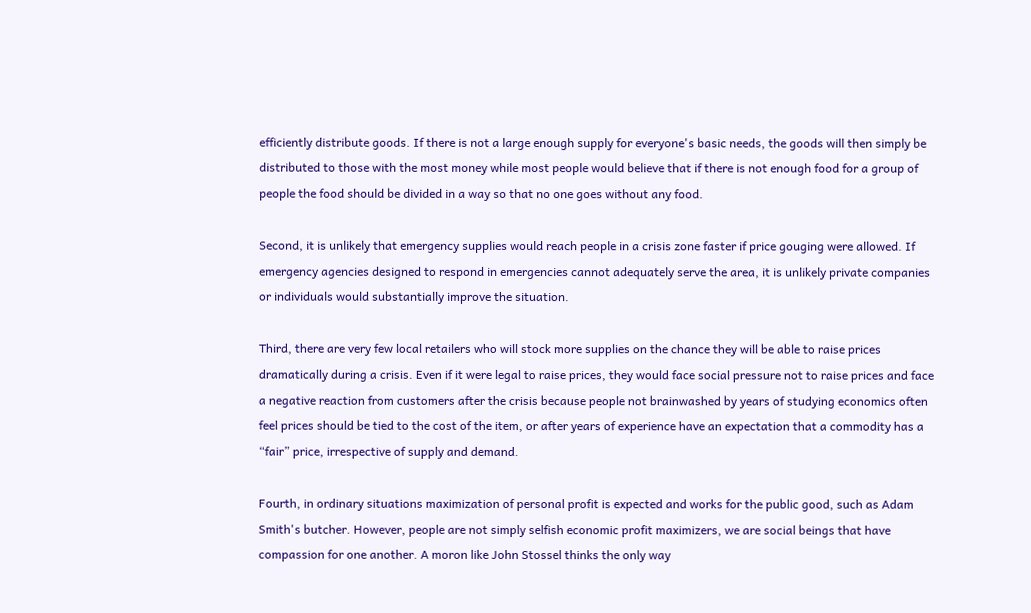efficiently distribute goods. If there is not a large enough supply for everyone's basic needs, the goods will then simply be distributed to those with the most money while most people would believe that if there is not enough food for a group of people the food should be divided in a way so that no one goes without any food.

Second, it is unlikely that emergency supplies would reach people in a crisis zone faster if price gouging were allowed. If emergency agencies designed to respond in emergencies cannot adequately serve the area, it is unlikely private companies or individuals would substantially improve the situation.

Third, there are very few local retailers who will stock more supplies on the chance they will be able to raise prices dramatically during a crisis. Even if it were legal to raise prices, they would face social pressure not to raise prices and face a negative reaction from customers after the crisis because people not brainwashed by years of studying economics often feel prices should be tied to the cost of the item, or after years of experience have an expectation that a commodity has a “fair” price, irrespective of supply and demand.

Fourth, in ordinary situations maximization of personal profit is expected and works for the public good, such as Adam Smith's butcher. However, people are not simply selfish economic profit maximizers, we are social beings that have compassion for one another. A moron like John Stossel thinks the only way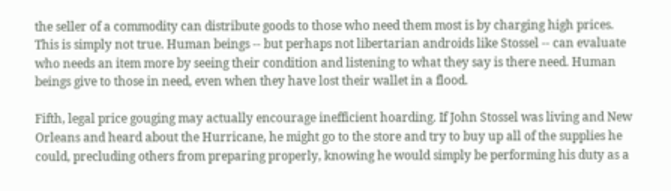the seller of a commodity can distribute goods to those who need them most is by charging high prices. This is simply not true. Human beings -- but perhaps not libertarian androids like Stossel -- can evaluate who needs an item more by seeing their condition and listening to what they say is there need. Human beings give to those in need, even when they have lost their wallet in a flood.

Fifth, legal price gouging may actually encourage inefficient hoarding. If John Stossel was living and New Orleans and heard about the Hurricane, he might go to the store and try to buy up all of the supplies he could, precluding others from preparing properly, knowing he would simply be performing his duty as a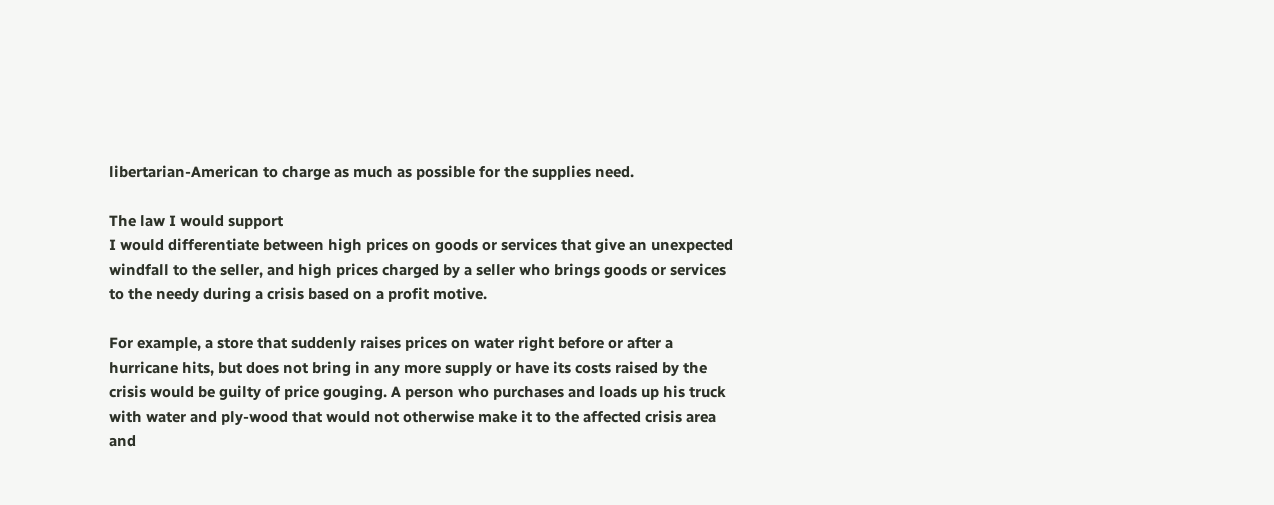libertarian-American to charge as much as possible for the supplies need.

The law I would support
I would differentiate between high prices on goods or services that give an unexpected windfall to the seller, and high prices charged by a seller who brings goods or services to the needy during a crisis based on a profit motive.

For example, a store that suddenly raises prices on water right before or after a hurricane hits, but does not bring in any more supply or have its costs raised by the crisis would be guilty of price gouging. A person who purchases and loads up his truck with water and ply-wood that would not otherwise make it to the affected crisis area and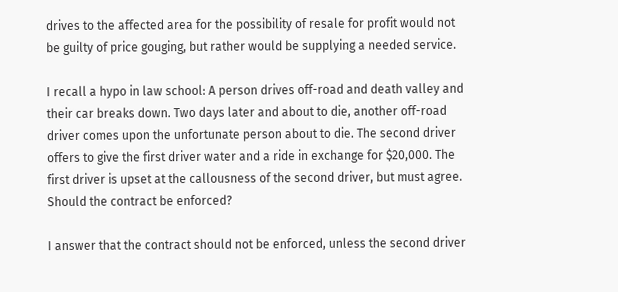drives to the affected area for the possibility of resale for profit would not be guilty of price gouging, but rather would be supplying a needed service.

I recall a hypo in law school: A person drives off-road and death valley and their car breaks down. Two days later and about to die, another off-road driver comes upon the unfortunate person about to die. The second driver offers to give the first driver water and a ride in exchange for $20,000. The first driver is upset at the callousness of the second driver, but must agree. Should the contract be enforced?

I answer that the contract should not be enforced, unless the second driver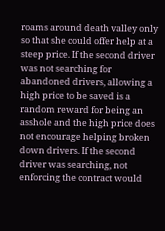roams around death valley only so that she could offer help at a steep price. If the second driver was not searching for abandoned drivers, allowing a high price to be saved is a random reward for being an asshole and the high price does not encourage helping broken down drivers. If the second driver was searching, not enforcing the contract would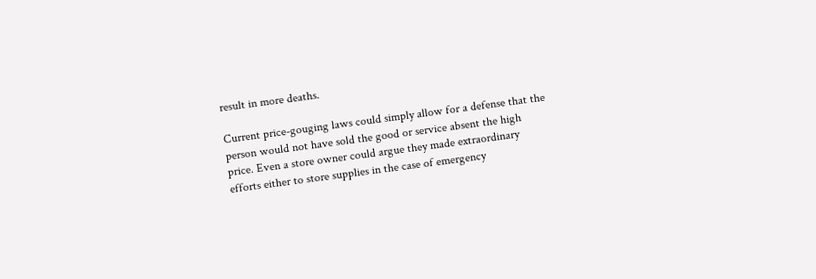result in more deaths.

Current price-gouging laws could simply allow for a defense that the person would not have sold the good or service absent the high price. Even a store owner could argue they made extraordinary efforts either to store supplies in the case of emergency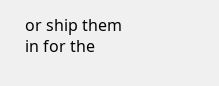or ship them in for the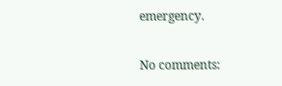emergency.


No comments: